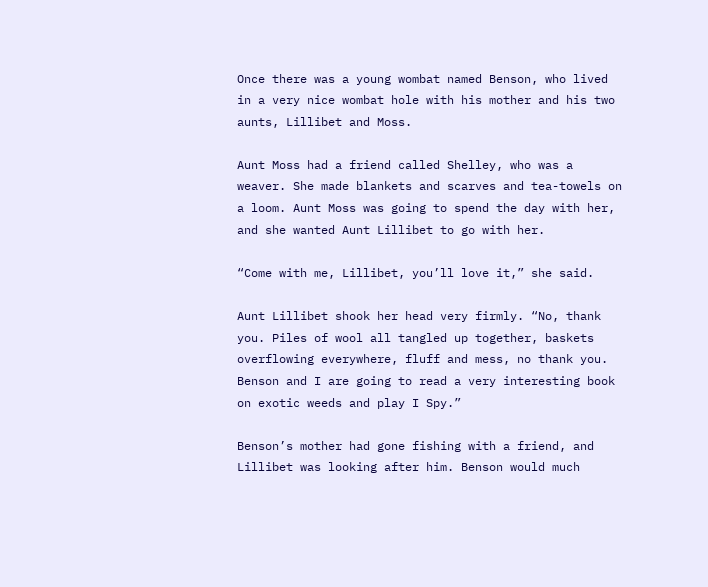Once there was a young wombat named Benson, who lived in a very nice wombat hole with his mother and his two aunts, Lillibet and Moss.

Aunt Moss had a friend called Shelley, who was a weaver. She made blankets and scarves and tea-towels on a loom. Aunt Moss was going to spend the day with her, and she wanted Aunt Lillibet to go with her.

“Come with me, Lillibet, you’ll love it,” she said.

Aunt Lillibet shook her head very firmly. “No, thank you. Piles of wool all tangled up together, baskets overflowing everywhere, fluff and mess, no thank you. Benson and I are going to read a very interesting book on exotic weeds and play I Spy.”

Benson’s mother had gone fishing with a friend, and Lillibet was looking after him. Benson would much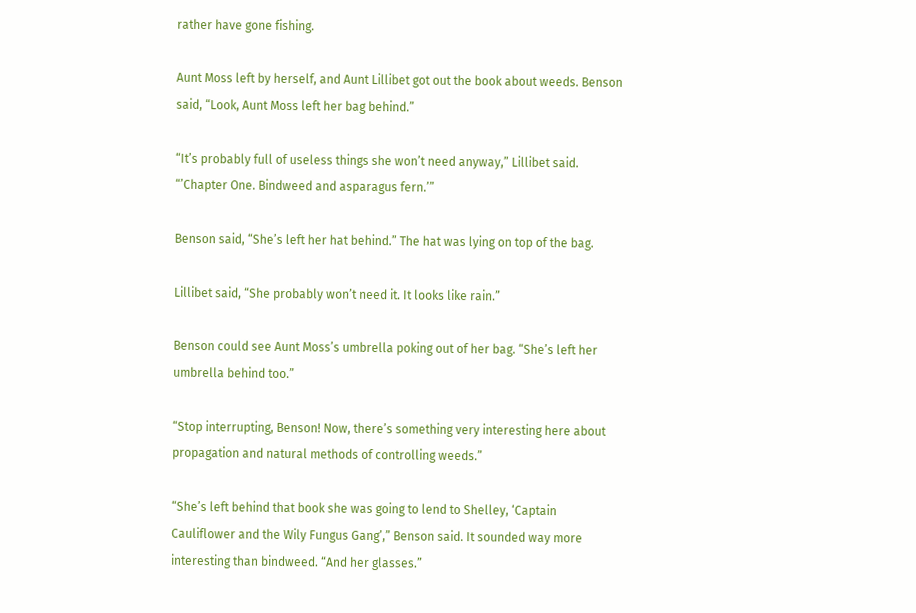rather have gone fishing.

Aunt Moss left by herself, and Aunt Lillibet got out the book about weeds. Benson said, “Look, Aunt Moss left her bag behind.”

“It’s probably full of useless things she won’t need anyway,” Lillibet said. “’Chapter One. Bindweed and asparagus fern.’”

Benson said, “She’s left her hat behind.” The hat was lying on top of the bag.

Lillibet said, “She probably won’t need it. It looks like rain.”

Benson could see Aunt Moss’s umbrella poking out of her bag. “She’s left her umbrella behind too.”

“Stop interrupting, Benson! Now, there’s something very interesting here about propagation and natural methods of controlling weeds.”

“She’s left behind that book she was going to lend to Shelley, ‘Captain Cauliflower and the Wily Fungus Gang’,” Benson said. It sounded way more interesting than bindweed. “And her glasses.”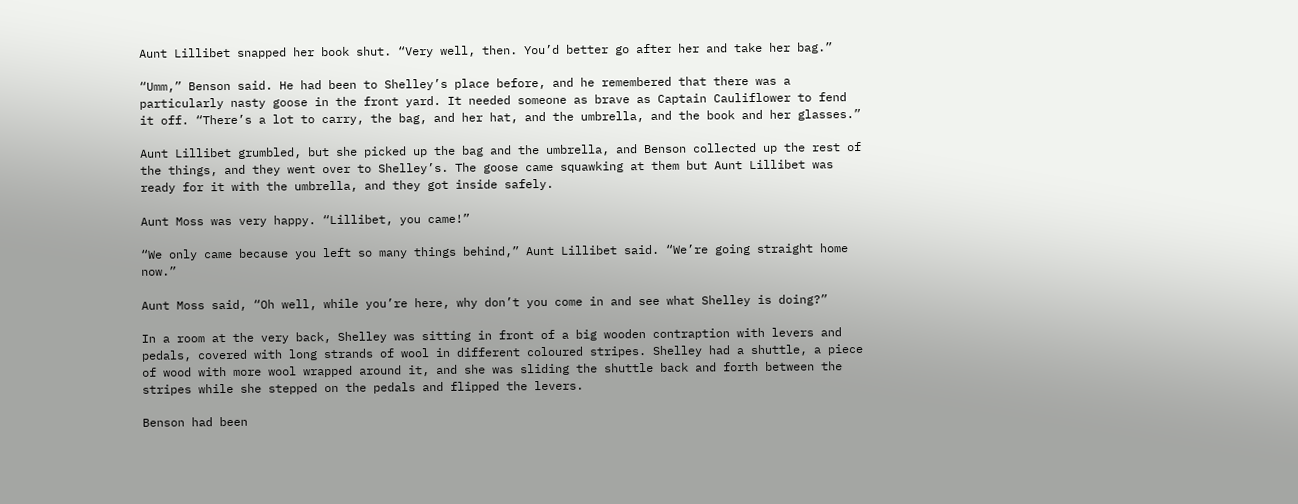Aunt Lillibet snapped her book shut. “Very well, then. You’d better go after her and take her bag.”

“Umm,” Benson said. He had been to Shelley’s place before, and he remembered that there was a particularly nasty goose in the front yard. It needed someone as brave as Captain Cauliflower to fend it off. “There’s a lot to carry, the bag, and her hat, and the umbrella, and the book and her glasses.”

Aunt Lillibet grumbled, but she picked up the bag and the umbrella, and Benson collected up the rest of the things, and they went over to Shelley’s. The goose came squawking at them but Aunt Lillibet was ready for it with the umbrella, and they got inside safely.

Aunt Moss was very happy. “Lillibet, you came!”

“We only came because you left so many things behind,” Aunt Lillibet said. “We’re going straight home now.”

Aunt Moss said, “Oh well, while you’re here, why don’t you come in and see what Shelley is doing?”

In a room at the very back, Shelley was sitting in front of a big wooden contraption with levers and pedals, covered with long strands of wool in different coloured stripes. Shelley had a shuttle, a piece of wood with more wool wrapped around it, and she was sliding the shuttle back and forth between the stripes while she stepped on the pedals and flipped the levers.

Benson had been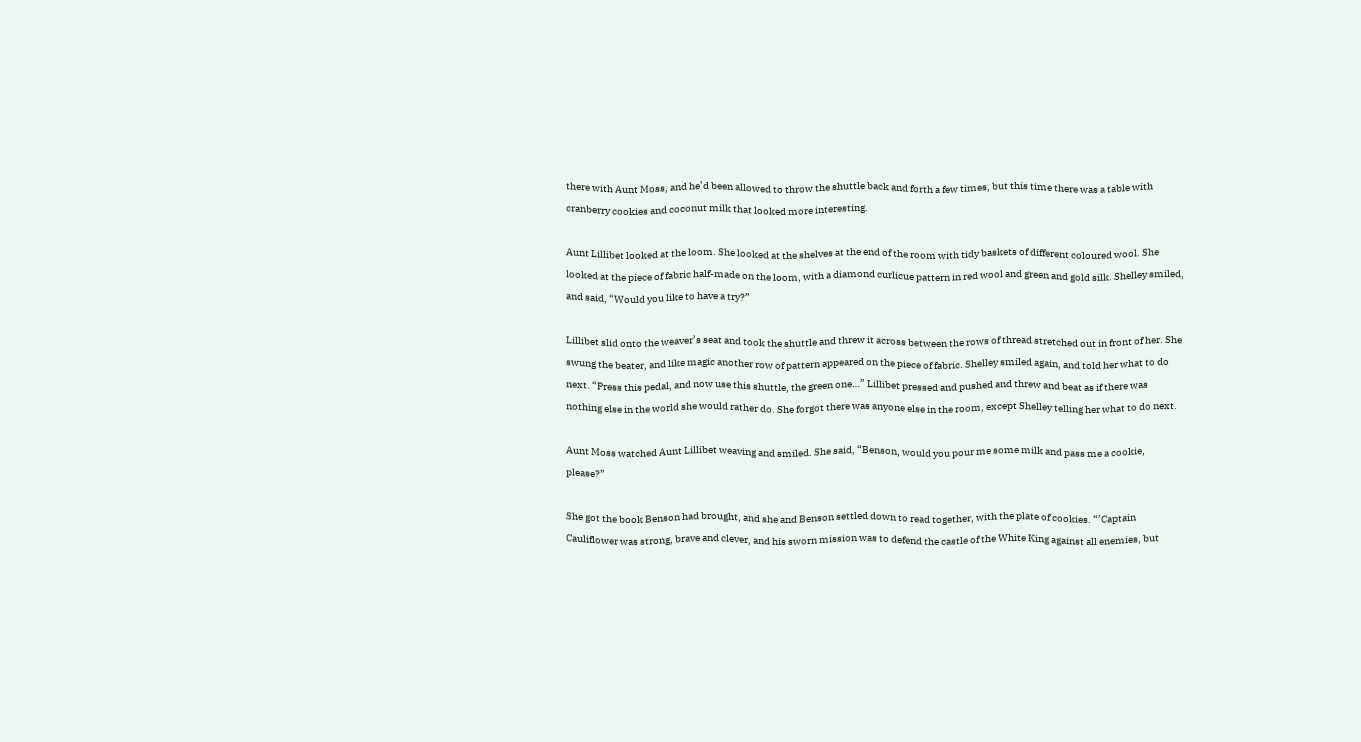there with Aunt Moss, and he’d been allowed to throw the shuttle back and forth a few times, but this time there was a table with cranberry cookies and coconut milk that looked more interesting.

Aunt Lillibet looked at the loom. She looked at the shelves at the end of the room with tidy baskets of different coloured wool. She looked at the piece of fabric half-made on the loom, with a diamond curlicue pattern in red wool and green and gold silk. Shelley smiled, and said, “Would you like to have a try?”

Lillibet slid onto the weaver’s seat and took the shuttle and threw it across between the rows of thread stretched out in front of her. She swung the beater, and like magic another row of pattern appeared on the piece of fabric. Shelley smiled again, and told her what to do next. “Press this pedal, and now use this shuttle, the green one…” Lillibet pressed and pushed and threw and beat as if there was nothing else in the world she would rather do. She forgot there was anyone else in the room, except Shelley telling her what to do next.

Aunt Moss watched Aunt Lillibet weaving and smiled. She said, “Benson, would you pour me some milk and pass me a cookie, please?”

She got the book Benson had brought, and she and Benson settled down to read together, with the plate of cookies. “’Captain Cauliflower was strong, brave and clever, and his sworn mission was to defend the castle of the White King against all enemies, but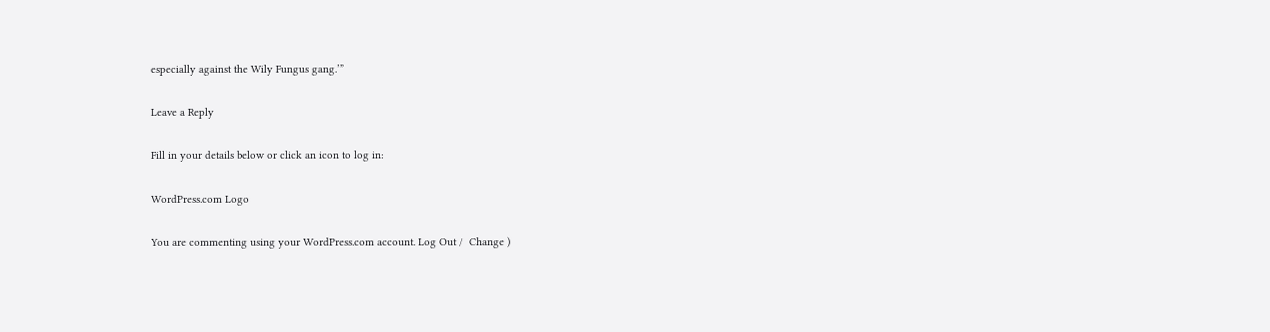especially against the Wily Fungus gang.’”

Leave a Reply

Fill in your details below or click an icon to log in:

WordPress.com Logo

You are commenting using your WordPress.com account. Log Out /  Change )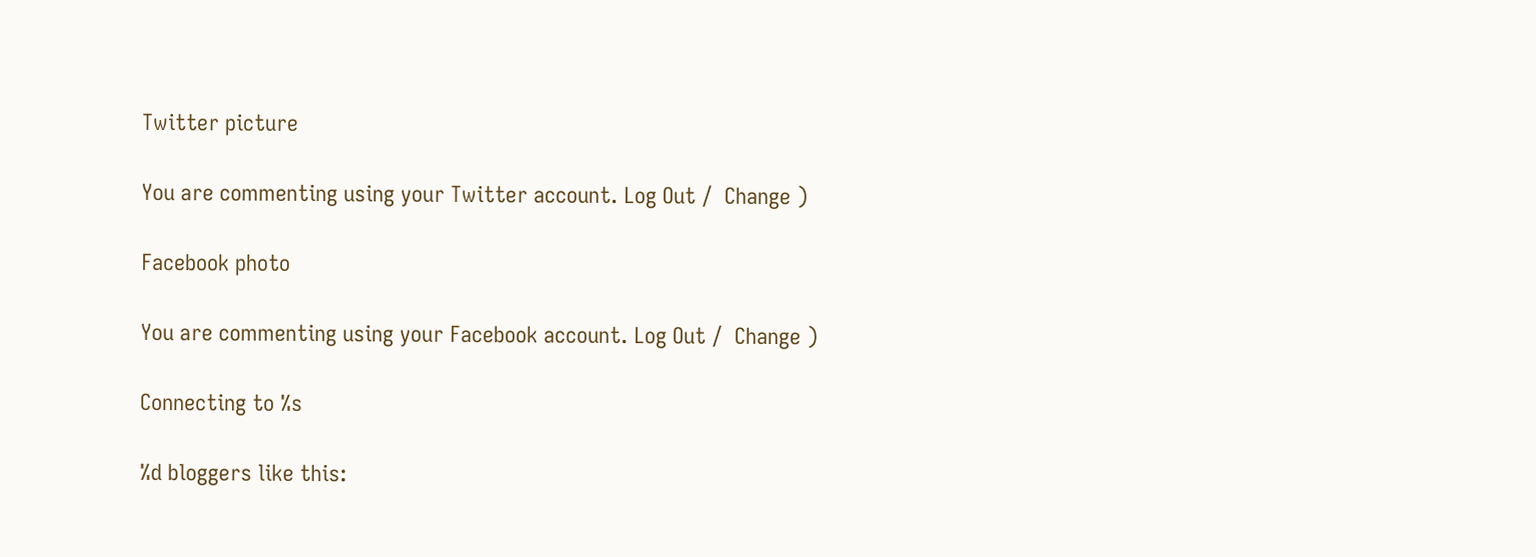Twitter picture

You are commenting using your Twitter account. Log Out /  Change )

Facebook photo

You are commenting using your Facebook account. Log Out /  Change )

Connecting to %s

%d bloggers like this: